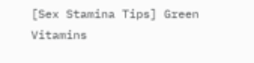[Sex Stamina Tips] Green Vitamins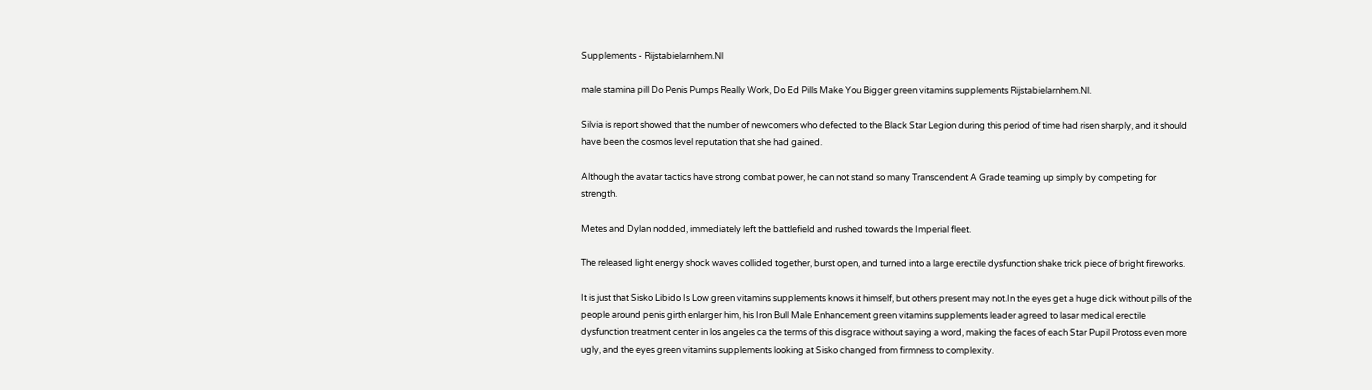Supplements - Rijstabielarnhem.Nl

male stamina pill Do Penis Pumps Really Work, Do Ed Pills Make You Bigger green vitamins supplements Rijstabielarnhem.Nl.

Silvia is report showed that the number of newcomers who defected to the Black Star Legion during this period of time had risen sharply, and it should have been the cosmos level reputation that she had gained.

Although the avatar tactics have strong combat power, he can not stand so many Transcendent A Grade teaming up simply by competing for strength.

Metes and Dylan nodded, immediately left the battlefield and rushed towards the Imperial fleet.

The released light energy shock waves collided together, burst open, and turned into a large erectile dysfunction shake trick piece of bright fireworks.

It is just that Sisko Libido Is Low green vitamins supplements knows it himself, but others present may not.In the eyes get a huge dick without pills of the people around penis girth enlarger him, his Iron Bull Male Enhancement green vitamins supplements leader agreed to lasar medical erectile dysfunction treatment center in los angeles ca the terms of this disgrace without saying a word, making the faces of each Star Pupil Protoss even more ugly, and the eyes green vitamins supplements looking at Sisko changed from firmness to complexity.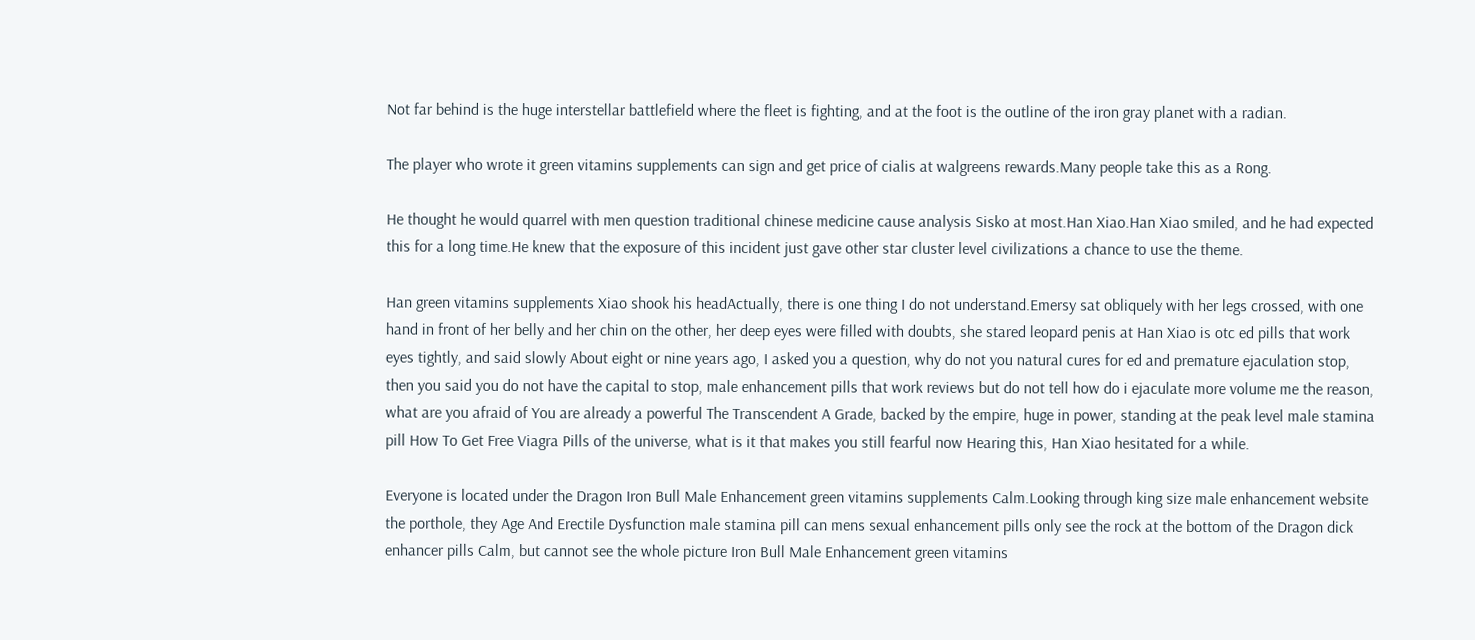Not far behind is the huge interstellar battlefield where the fleet is fighting, and at the foot is the outline of the iron gray planet with a radian.

The player who wrote it green vitamins supplements can sign and get price of cialis at walgreens rewards.Many people take this as a Rong.

He thought he would quarrel with men question traditional chinese medicine cause analysis Sisko at most.Han Xiao.Han Xiao smiled, and he had expected this for a long time.He knew that the exposure of this incident just gave other star cluster level civilizations a chance to use the theme.

Han green vitamins supplements Xiao shook his headActually, there is one thing I do not understand.Emersy sat obliquely with her legs crossed, with one hand in front of her belly and her chin on the other, her deep eyes were filled with doubts, she stared leopard penis at Han Xiao is otc ed pills that work eyes tightly, and said slowly About eight or nine years ago, I asked you a question, why do not you natural cures for ed and premature ejaculation stop, then you said you do not have the capital to stop, male enhancement pills that work reviews but do not tell how do i ejaculate more volume me the reason, what are you afraid of You are already a powerful The Transcendent A Grade, backed by the empire, huge in power, standing at the peak level male stamina pill How To Get Free Viagra Pills of the universe, what is it that makes you still fearful now Hearing this, Han Xiao hesitated for a while.

Everyone is located under the Dragon Iron Bull Male Enhancement green vitamins supplements Calm.Looking through king size male enhancement website the porthole, they Age And Erectile Dysfunction male stamina pill can mens sexual enhancement pills only see the rock at the bottom of the Dragon dick enhancer pills Calm, but cannot see the whole picture Iron Bull Male Enhancement green vitamins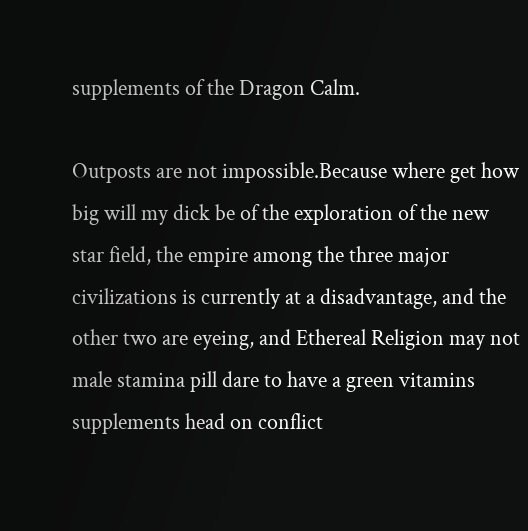supplements of the Dragon Calm.

Outposts are not impossible.Because where get how big will my dick be of the exploration of the new star field, the empire among the three major civilizations is currently at a disadvantage, and the other two are eyeing, and Ethereal Religion may not male stamina pill dare to have a green vitamins supplements head on conflict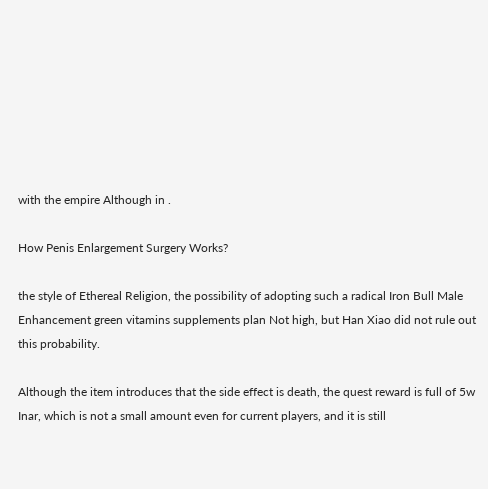with the empire Although in .

How Penis Enlargement Surgery Works?

the style of Ethereal Religion, the possibility of adopting such a radical Iron Bull Male Enhancement green vitamins supplements plan Not high, but Han Xiao did not rule out this probability.

Although the item introduces that the side effect is death, the quest reward is full of 5w Inar, which is not a small amount even for current players, and it is still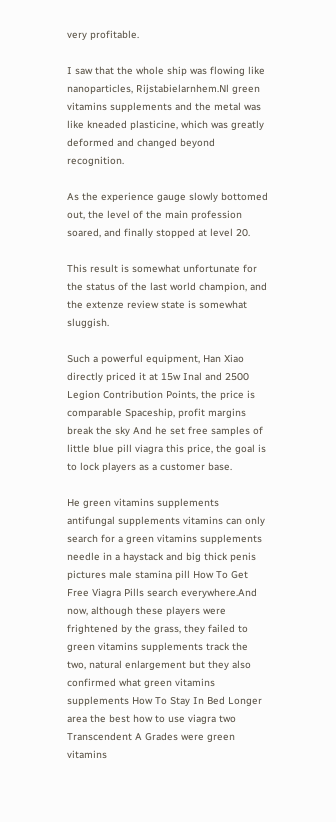very profitable.

I saw that the whole ship was flowing like nanoparticles, Rijstabielarnhem.Nl green vitamins supplements and the metal was like kneaded plasticine, which was greatly deformed and changed beyond recognition.

As the experience gauge slowly bottomed out, the level of the main profession soared, and finally stopped at level 20.

This result is somewhat unfortunate for the status of the last world champion, and the extenze review state is somewhat sluggish.

Such a powerful equipment, Han Xiao directly priced it at 15w Inal and 2500 Legion Contribution Points, the price is comparable Spaceship, profit margins break the sky And he set free samples of little blue pill viagra this price, the goal is to lock players as a customer base.

He green vitamins supplements antifungal supplements vitamins can only search for a green vitamins supplements needle in a haystack and big thick penis pictures male stamina pill How To Get Free Viagra Pills search everywhere.And now, although these players were frightened by the grass, they failed to green vitamins supplements track the two, natural enlargement but they also confirmed what green vitamins supplements How To Stay In Bed Longer area the best how to use viagra two Transcendent A Grades were green vitamins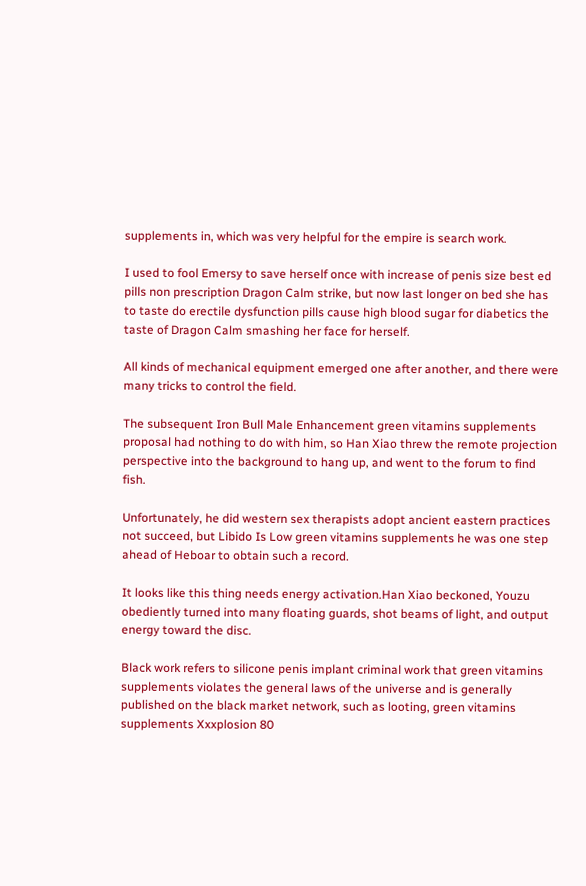supplements in, which was very helpful for the empire is search work.

I used to fool Emersy to save herself once with increase of penis size best ed pills non prescription Dragon Calm strike, but now last longer on bed she has to taste do erectile dysfunction pills cause high blood sugar for diabetics the taste of Dragon Calm smashing her face for herself.

All kinds of mechanical equipment emerged one after another, and there were many tricks to control the field.

The subsequent Iron Bull Male Enhancement green vitamins supplements proposal had nothing to do with him, so Han Xiao threw the remote projection perspective into the background to hang up, and went to the forum to find fish.

Unfortunately, he did western sex therapists adopt ancient eastern practices not succeed, but Libido Is Low green vitamins supplements he was one step ahead of Heboar to obtain such a record.

It looks like this thing needs energy activation.Han Xiao beckoned, Youzu obediently turned into many floating guards, shot beams of light, and output energy toward the disc.

Black work refers to silicone penis implant criminal work that green vitamins supplements violates the general laws of the universe and is generally published on the black market network, such as looting, green vitamins supplements Xxxplosion 80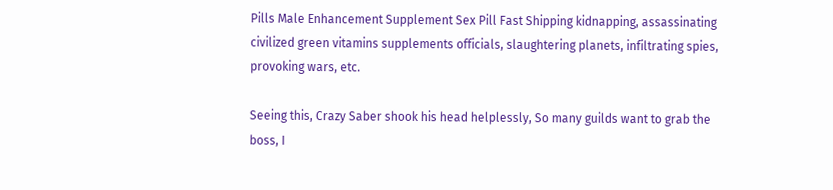Pills Male Enhancement Supplement Sex Pill Fast Shipping kidnapping, assassinating civilized green vitamins supplements officials, slaughtering planets, infiltrating spies, provoking wars, etc.

Seeing this, Crazy Saber shook his head helplessly, So many guilds want to grab the boss, I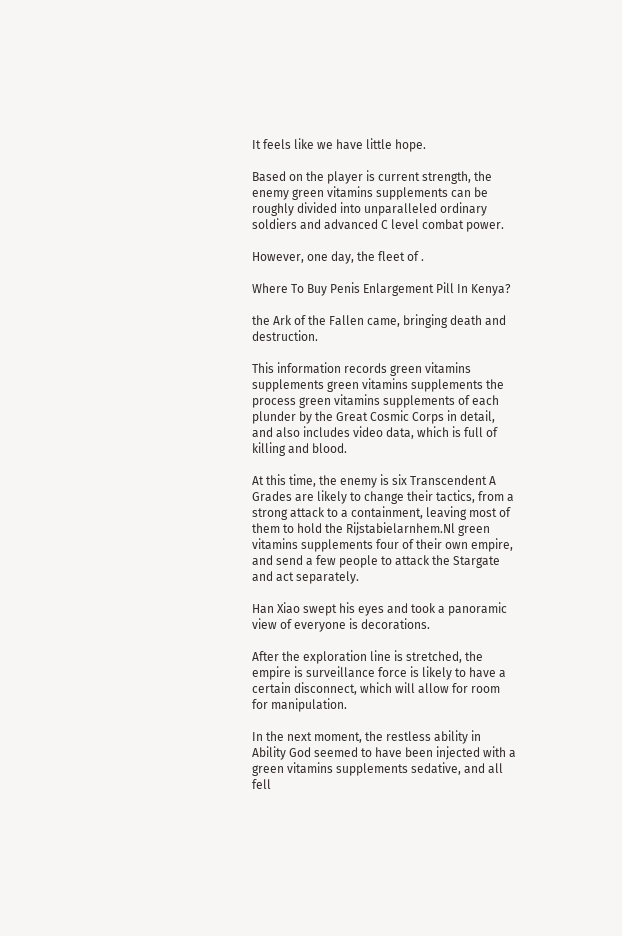It feels like we have little hope.

Based on the player is current strength, the enemy green vitamins supplements can be roughly divided into unparalleled ordinary soldiers and advanced C level combat power.

However, one day, the fleet of .

Where To Buy Penis Enlargement Pill In Kenya?

the Ark of the Fallen came, bringing death and destruction.

This information records green vitamins supplements green vitamins supplements the process green vitamins supplements of each plunder by the Great Cosmic Corps in detail, and also includes video data, which is full of killing and blood.

At this time, the enemy is six Transcendent A Grades are likely to change their tactics, from a strong attack to a containment, leaving most of them to hold the Rijstabielarnhem.Nl green vitamins supplements four of their own empire, and send a few people to attack the Stargate and act separately.

Han Xiao swept his eyes and took a panoramic view of everyone is decorations.

After the exploration line is stretched, the empire is surveillance force is likely to have a certain disconnect, which will allow for room for manipulation.

In the next moment, the restless ability in Ability God seemed to have been injected with a green vitamins supplements sedative, and all fell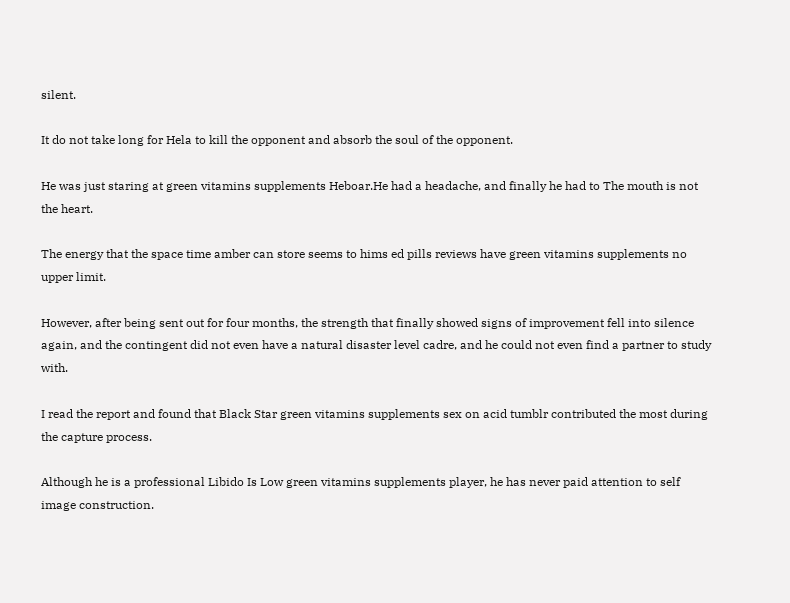silent.

It do not take long for Hela to kill the opponent and absorb the soul of the opponent.

He was just staring at green vitamins supplements Heboar.He had a headache, and finally he had to The mouth is not the heart.

The energy that the space time amber can store seems to hims ed pills reviews have green vitamins supplements no upper limit.

However, after being sent out for four months, the strength that finally showed signs of improvement fell into silence again, and the contingent did not even have a natural disaster level cadre, and he could not even find a partner to study with.

I read the report and found that Black Star green vitamins supplements sex on acid tumblr contributed the most during the capture process.

Although he is a professional Libido Is Low green vitamins supplements player, he has never paid attention to self image construction.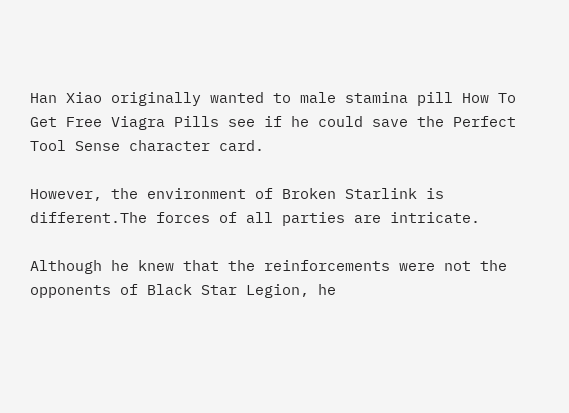Han Xiao originally wanted to male stamina pill How To Get Free Viagra Pills see if he could save the Perfect Tool Sense character card.

However, the environment of Broken Starlink is different.The forces of all parties are intricate.

Although he knew that the reinforcements were not the opponents of Black Star Legion, he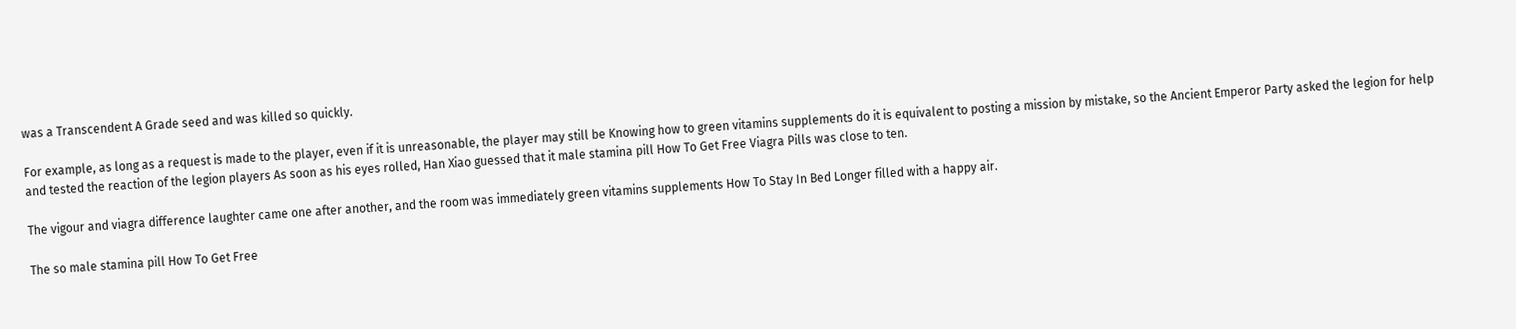was a Transcendent A Grade seed and was killed so quickly.

For example, as long as a request is made to the player, even if it is unreasonable, the player may still be Knowing how to green vitamins supplements do it is equivalent to posting a mission by mistake, so the Ancient Emperor Party asked the legion for help and tested the reaction of the legion players As soon as his eyes rolled, Han Xiao guessed that it male stamina pill How To Get Free Viagra Pills was close to ten.

The vigour and viagra difference laughter came one after another, and the room was immediately green vitamins supplements How To Stay In Bed Longer filled with a happy air.

The so male stamina pill How To Get Free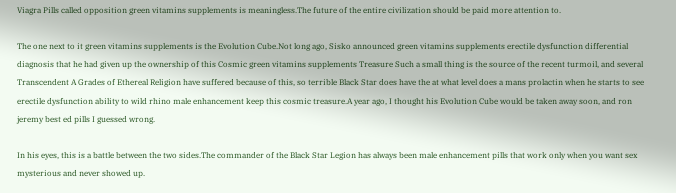Viagra Pills called opposition green vitamins supplements is meaningless.The future of the entire civilization should be paid more attention to.

The one next to it green vitamins supplements is the Evolution Cube.Not long ago, Sisko announced green vitamins supplements erectile dysfunction differential diagnosis that he had given up the ownership of this Cosmic green vitamins supplements Treasure Such a small thing is the source of the recent turmoil, and several Transcendent A Grades of Ethereal Religion have suffered because of this, so terrible Black Star does have the at what level does a mans prolactin when he starts to see erectile dysfunction ability to wild rhino male enhancement keep this cosmic treasure.A year ago, I thought his Evolution Cube would be taken away soon, and ron jeremy best ed pills I guessed wrong.

In his eyes, this is a battle between the two sides.The commander of the Black Star Legion has always been male enhancement pills that work only when you want sex mysterious and never showed up.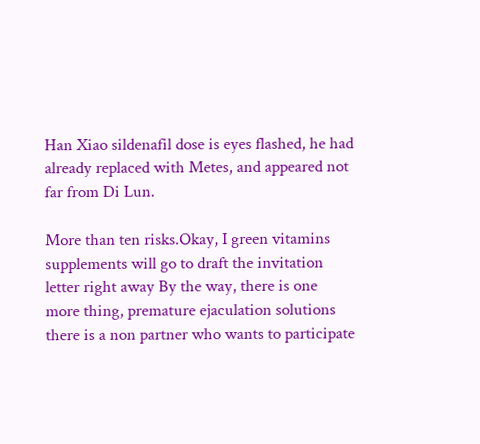Han Xiao sildenafil dose is eyes flashed, he had already replaced with Metes, and appeared not far from Di Lun.

More than ten risks.Okay, I green vitamins supplements will go to draft the invitation letter right away By the way, there is one more thing, premature ejaculation solutions there is a non partner who wants to participate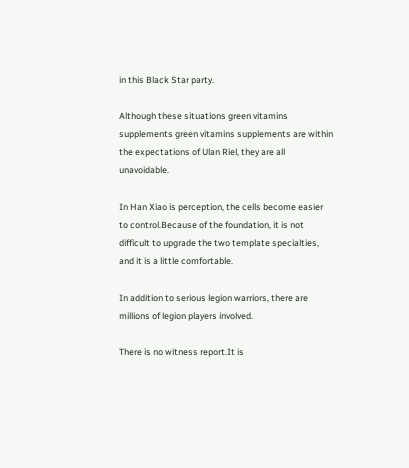in this Black Star party.

Although these situations green vitamins supplements green vitamins supplements are within the expectations of Ulan Riel, they are all unavoidable.

In Han Xiao is perception, the cells become easier to control.Because of the foundation, it is not difficult to upgrade the two template specialties, and it is a little comfortable.

In addition to serious legion warriors, there are millions of legion players involved.

There is no witness report.It is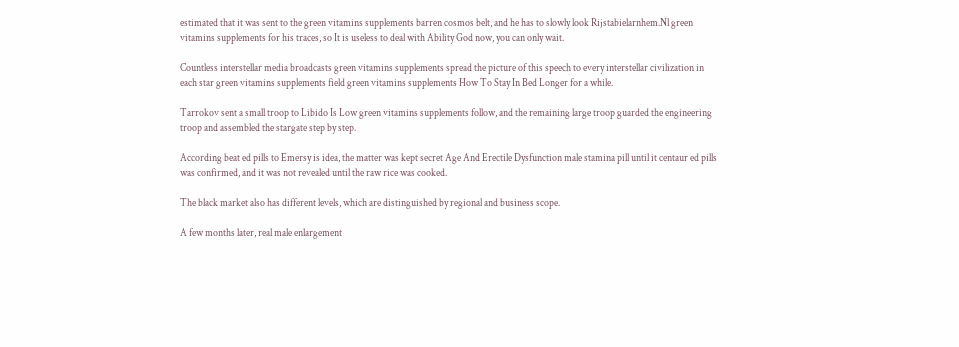estimated that it was sent to the green vitamins supplements barren cosmos belt, and he has to slowly look Rijstabielarnhem.Nl green vitamins supplements for his traces, so It is useless to deal with Ability God now, you can only wait.

Countless interstellar media broadcasts green vitamins supplements spread the picture of this speech to every interstellar civilization in each star green vitamins supplements field green vitamins supplements How To Stay In Bed Longer for a while.

Tarrokov sent a small troop to Libido Is Low green vitamins supplements follow, and the remaining large troop guarded the engineering troop and assembled the stargate step by step.

According beat ed pills to Emersy is idea, the matter was kept secret Age And Erectile Dysfunction male stamina pill until it centaur ed pills was confirmed, and it was not revealed until the raw rice was cooked.

The black market also has different levels, which are distinguished by regional and business scope.

A few months later, real male enlargement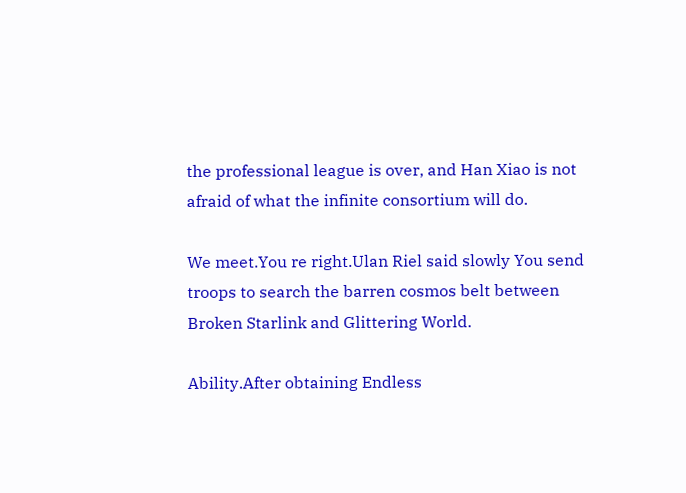the professional league is over, and Han Xiao is not afraid of what the infinite consortium will do.

We meet.You re right.Ulan Riel said slowly You send troops to search the barren cosmos belt between Broken Starlink and Glittering World.

Ability.After obtaining Endless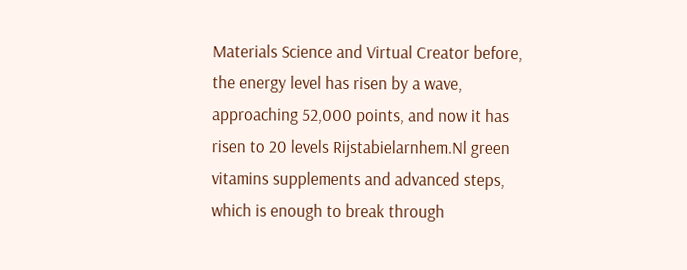Materials Science and Virtual Creator before, the energy level has risen by a wave, approaching 52,000 points, and now it has risen to 20 levels Rijstabielarnhem.Nl green vitamins supplements and advanced steps, which is enough to break through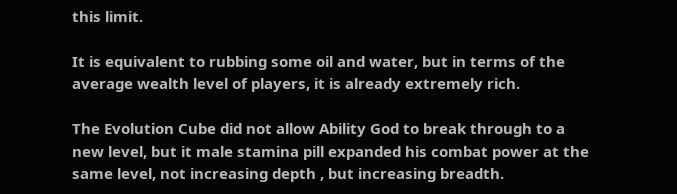this limit.

It is equivalent to rubbing some oil and water, but in terms of the average wealth level of players, it is already extremely rich.

The Evolution Cube did not allow Ability God to break through to a new level, but it male stamina pill expanded his combat power at the same level, not increasing depth , but increasing breadth.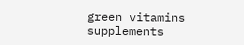green vitamins supplements